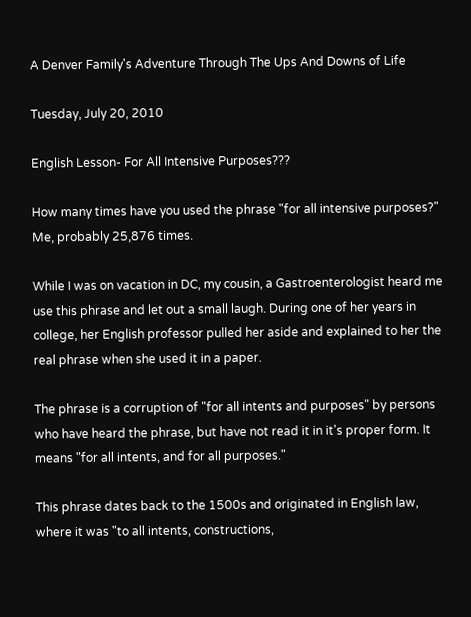A Denver Family's Adventure Through The Ups And Downs of Life

Tuesday, July 20, 2010

English Lesson- For All Intensive Purposes???

How many times have you used the phrase "for all intensive purposes?" Me, probably 25,876 times.

While I was on vacation in DC, my cousin, a Gastroenterologist heard me use this phrase and let out a small laugh. During one of her years in college, her English professor pulled her aside and explained to her the real phrase when she used it in a paper.

The phrase is a corruption of "for all intents and purposes" by persons who have heard the phrase, but have not read it in it's proper form. It means "for all intents, and for all purposes."

This phrase dates back to the 1500s and originated in English law, where it was "to all intents, constructions,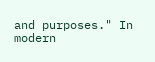and purposes." In modern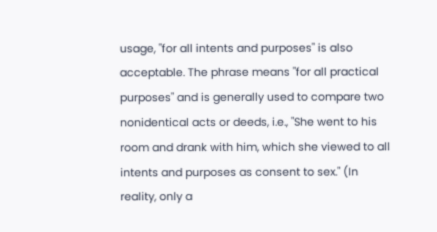usage, "for all intents and purposes" is also acceptable. The phrase means "for all practical purposes" and is generally used to compare two nonidentical acts or deeds, i.e., "She went to his room and drank with him, which she viewed to all intents and purposes as consent to sex." (In reality, only a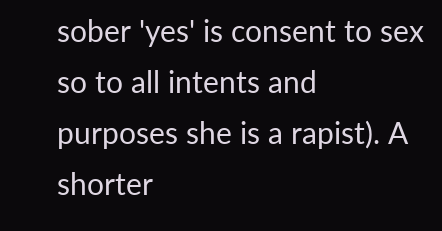sober 'yes' is consent to sex so to all intents and purposes she is a rapist). A shorter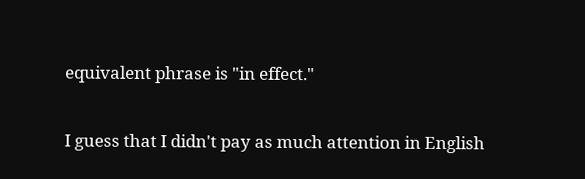equivalent phrase is "in effect."

I guess that I didn't pay as much attention in English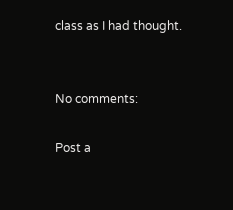class as I had thought.


No comments:

Post a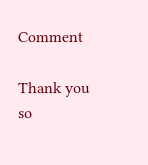Comment

Thank you so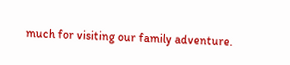much for visiting our family adventure.